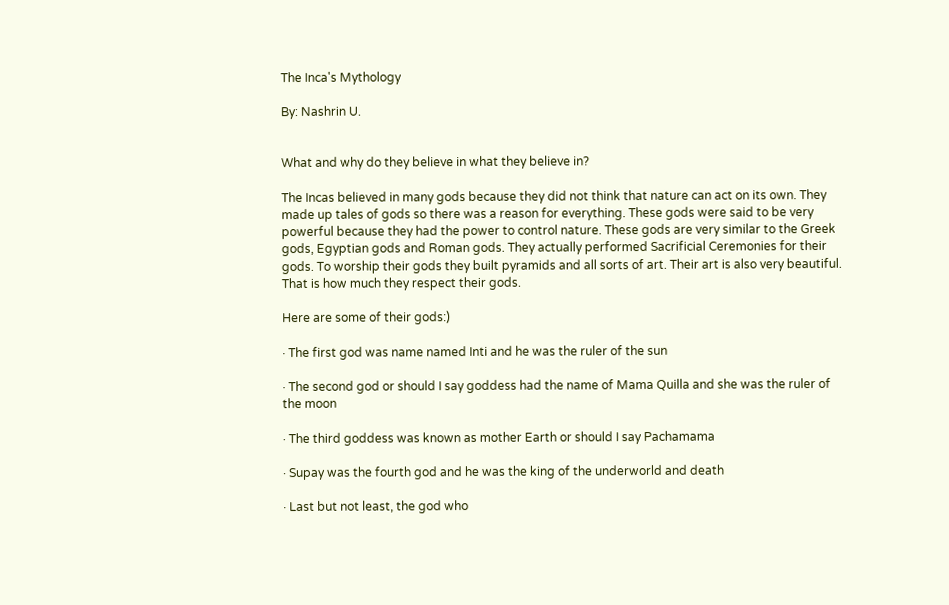The Inca's Mythology

By: Nashrin U.


What and why do they believe in what they believe in?

The Incas believed in many gods because they did not think that nature can act on its own. They made up tales of gods so there was a reason for everything. These gods were said to be very powerful because they had the power to control nature. These gods are very similar to the Greek gods, Egyptian gods and Roman gods. They actually performed Sacrificial Ceremonies for their gods. To worship their gods they built pyramids and all sorts of art. Their art is also very beautiful. That is how much they respect their gods.

Here are some of their gods:)

· The first god was name named Inti and he was the ruler of the sun

· The second god or should I say goddess had the name of Mama Quilla and she was the ruler of the moon

· The third goddess was known as mother Earth or should I say Pachamama

· Supay was the fourth god and he was the king of the underworld and death

· Last but not least, the god who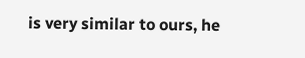is very similar to ours, he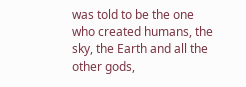was told to be the one who created humans, the sky, the Earth and all the other gods,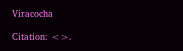Viracocha

Citation: <>.